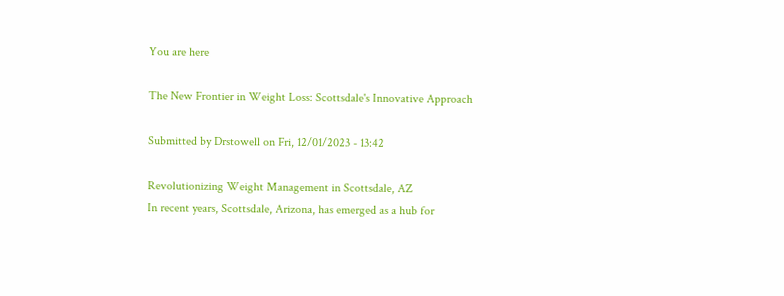You are here

The New Frontier in Weight Loss: Scottsdale's Innovative Approach

Submitted by Drstowell on Fri, 12/01/2023 - 13:42

Revolutionizing Weight Management in Scottsdale, AZ
In recent years, Scottsdale, Arizona, has emerged as a hub for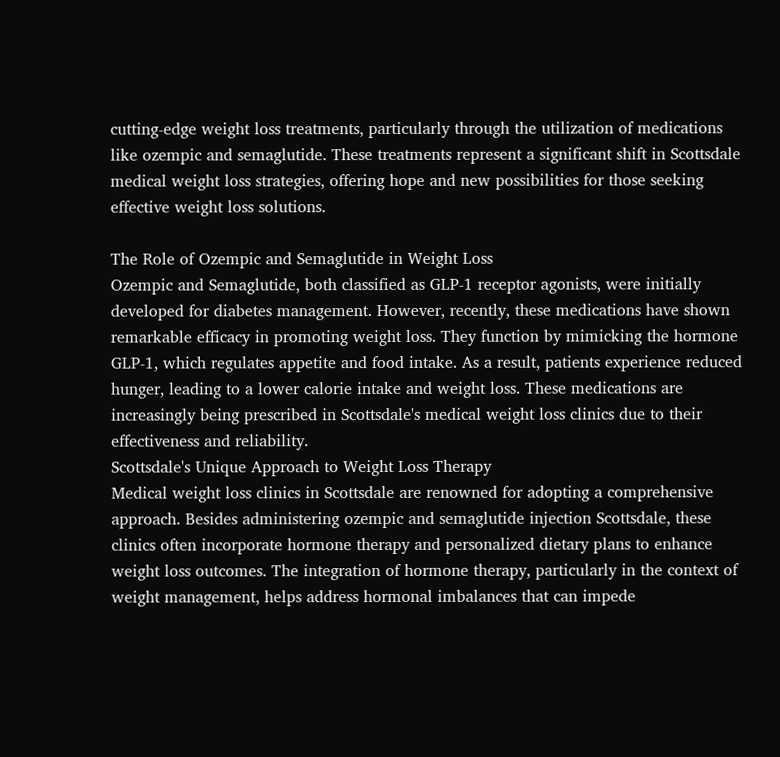cutting-edge weight loss treatments, particularly through the utilization of medications like ozempic and semaglutide. These treatments represent a significant shift in Scottsdale medical weight loss strategies, offering hope and new possibilities for those seeking effective weight loss solutions.

The Role of Ozempic and Semaglutide in Weight Loss
Ozempic and Semaglutide, both classified as GLP-1 receptor agonists, were initially developed for diabetes management. However, recently, these medications have shown remarkable efficacy in promoting weight loss. They function by mimicking the hormone GLP-1, which regulates appetite and food intake. As a result, patients experience reduced hunger, leading to a lower calorie intake and weight loss. These medications are increasingly being prescribed in Scottsdale's medical weight loss clinics due to their effectiveness and reliability.
Scottsdale's Unique Approach to Weight Loss Therapy
Medical weight loss clinics in Scottsdale are renowned for adopting a comprehensive approach. Besides administering ozempic and semaglutide injection Scottsdale, these clinics often incorporate hormone therapy and personalized dietary plans to enhance weight loss outcomes. The integration of hormone therapy, particularly in the context of weight management, helps address hormonal imbalances that can impede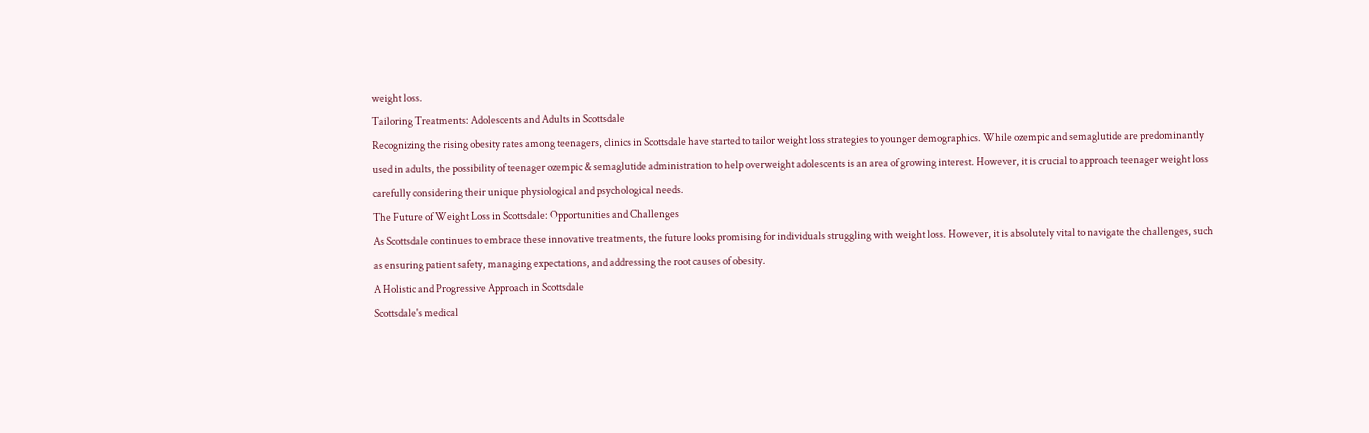weight loss.
Tailoring Treatments: Adolescents and Adults in Scottsdale
Recognizing the rising obesity rates among teenagers, clinics in Scottsdale have started to tailor weight loss strategies to younger demographics. While ozempic and semaglutide are predominantly used in adults, the possibility of teenager ozempic & semaglutide administration to help overweight adolescents is an area of growing interest. However, it is crucial to approach teenager weight loss carefully considering their unique physiological and psychological needs.
The Future of Weight Loss in Scottsdale: Opportunities and Challenges
As Scottsdale continues to embrace these innovative treatments, the future looks promising for individuals struggling with weight loss. However, it is absolutely vital to navigate the challenges, such as ensuring patient safety, managing expectations, and addressing the root causes of obesity.
A Holistic and Progressive Approach in Scottsdale
Scottsdale's medical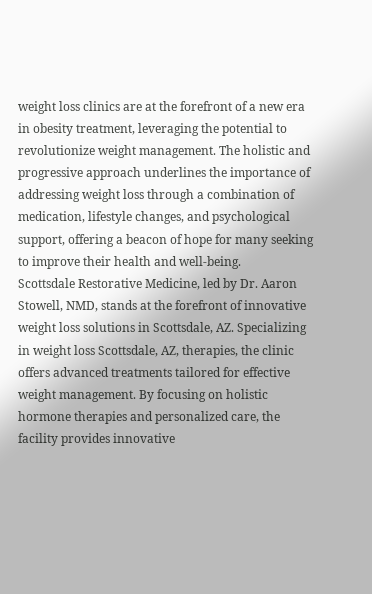weight loss clinics are at the forefront of a new era in obesity treatment, leveraging the potential to revolutionize weight management. The holistic and progressive approach underlines the importance of addressing weight loss through a combination of medication, lifestyle changes, and psychological support, offering a beacon of hope for many seeking to improve their health and well-being.
Scottsdale Restorative Medicine, led by Dr. Aaron Stowell, NMD, stands at the forefront of innovative weight loss solutions in Scottsdale, AZ. Specializing in weight loss Scottsdale, AZ, therapies, the clinic offers advanced treatments tailored for effective weight management. By focusing on holistic hormone therapies and personalized care, the facility provides innovative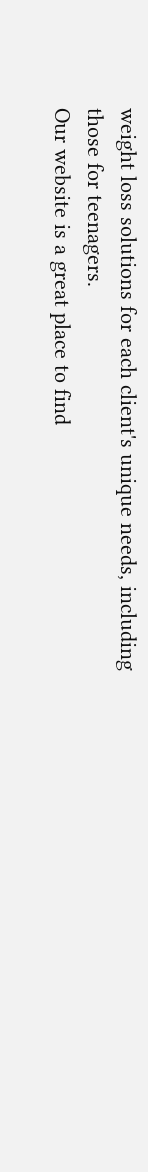weight loss solutions for each client's unique needs, including those for teenagers.
Our website is a great place to find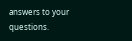answers to your questions.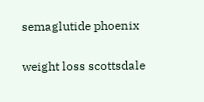semaglutide phoenix

weight loss scottsdale